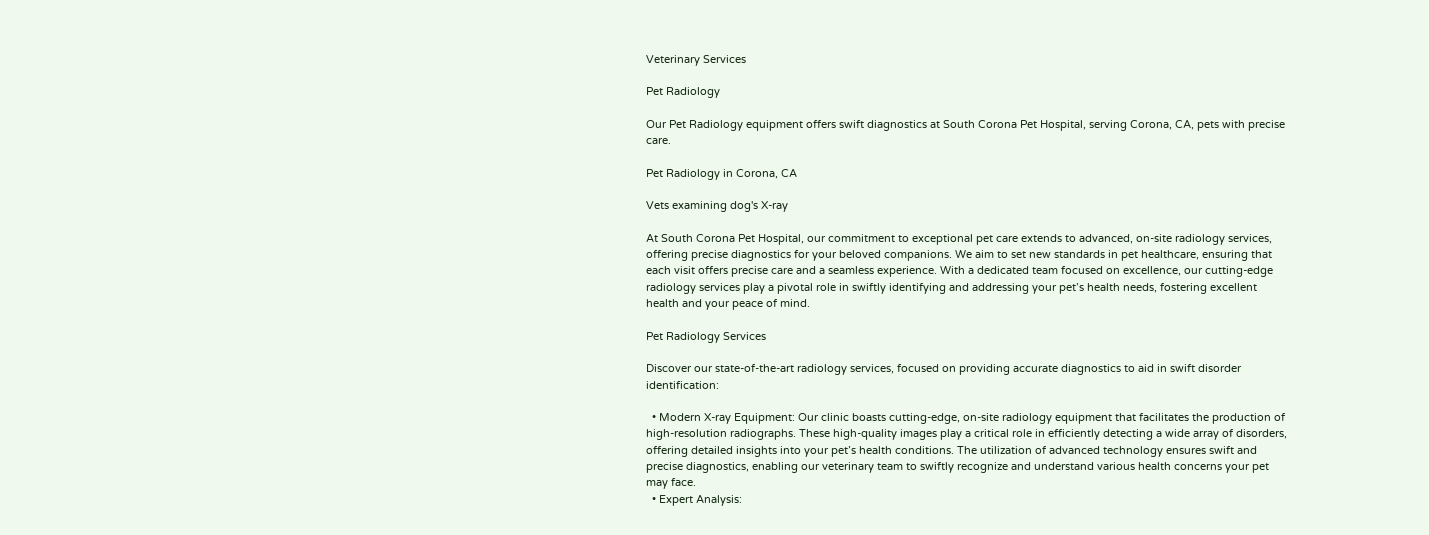Veterinary Services

Pet Radiology

Our Pet Radiology equipment offers swift diagnostics at South Corona Pet Hospital, serving Corona, CA, pets with precise care.

Pet Radiology in Corona, CA

Vets examining dog's X-ray

At South Corona Pet Hospital, our commitment to exceptional pet care extends to advanced, on-site radiology services, offering precise diagnostics for your beloved companions. We aim to set new standards in pet healthcare, ensuring that each visit offers precise care and a seamless experience. With a dedicated team focused on excellence, our cutting-edge radiology services play a pivotal role in swiftly identifying and addressing your pet’s health needs, fostering excellent health and your peace of mind.

Pet Radiology Services

Discover our state-of-the-art radiology services, focused on providing accurate diagnostics to aid in swift disorder identification:

  • Modern X-ray Equipment: Our clinic boasts cutting-edge, on-site radiology equipment that facilitates the production of high-resolution radiographs. These high-quality images play a critical role in efficiently detecting a wide array of disorders, offering detailed insights into your pet’s health conditions. The utilization of advanced technology ensures swift and precise diagnostics, enabling our veterinary team to swiftly recognize and understand various health concerns your pet may face.
  • Expert Analysis: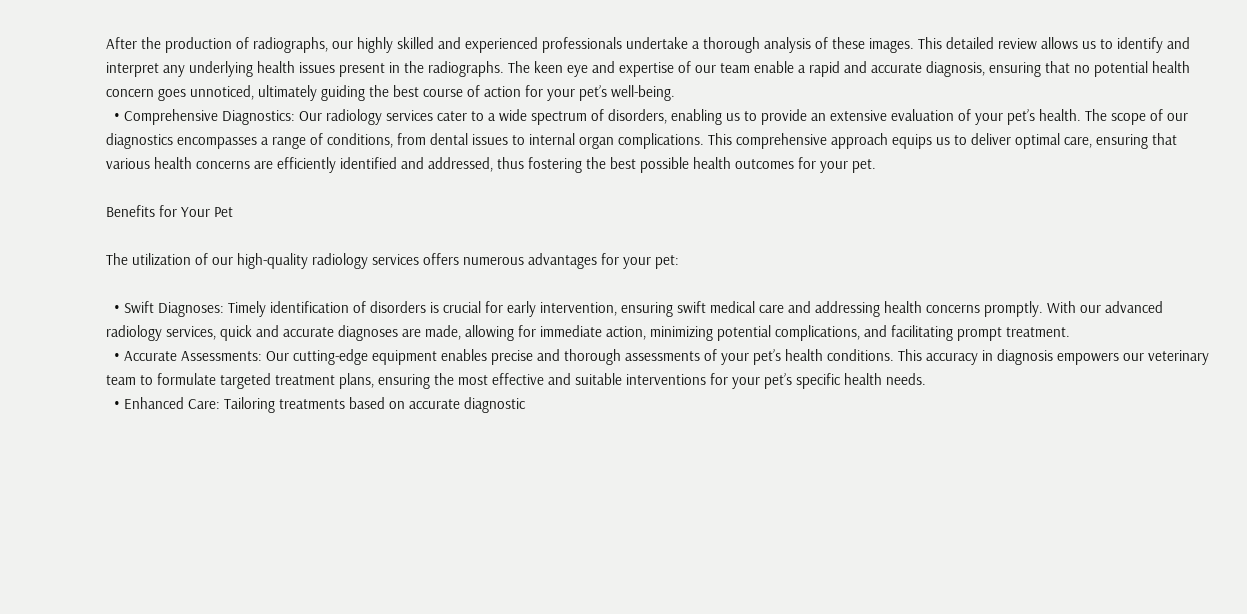After the production of radiographs, our highly skilled and experienced professionals undertake a thorough analysis of these images. This detailed review allows us to identify and interpret any underlying health issues present in the radiographs. The keen eye and expertise of our team enable a rapid and accurate diagnosis, ensuring that no potential health concern goes unnoticed, ultimately guiding the best course of action for your pet’s well-being.
  • Comprehensive Diagnostics: Our radiology services cater to a wide spectrum of disorders, enabling us to provide an extensive evaluation of your pet’s health. The scope of our diagnostics encompasses a range of conditions, from dental issues to internal organ complications. This comprehensive approach equips us to deliver optimal care, ensuring that various health concerns are efficiently identified and addressed, thus fostering the best possible health outcomes for your pet.

Benefits for Your Pet

The utilization of our high-quality radiology services offers numerous advantages for your pet:

  • Swift Diagnoses: Timely identification of disorders is crucial for early intervention, ensuring swift medical care and addressing health concerns promptly. With our advanced radiology services, quick and accurate diagnoses are made, allowing for immediate action, minimizing potential complications, and facilitating prompt treatment.
  • Accurate Assessments: Our cutting-edge equipment enables precise and thorough assessments of your pet’s health conditions. This accuracy in diagnosis empowers our veterinary team to formulate targeted treatment plans, ensuring the most effective and suitable interventions for your pet’s specific health needs.
  • Enhanced Care: Tailoring treatments based on accurate diagnostic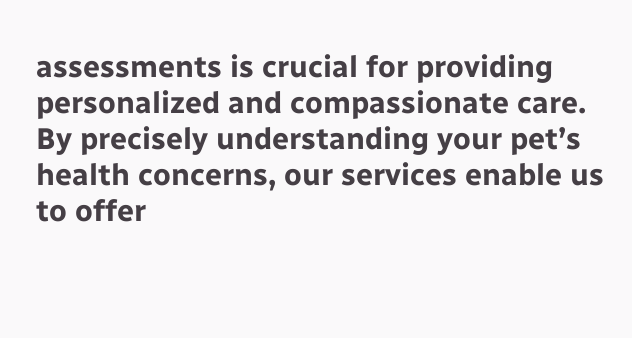assessments is crucial for providing personalized and compassionate care. By precisely understanding your pet’s health concerns, our services enable us to offer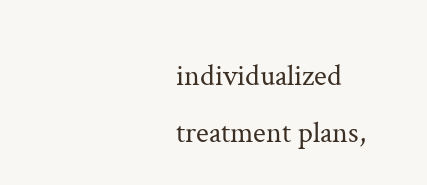individualized treatment plans,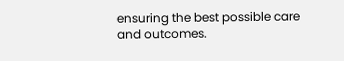ensuring the best possible care and outcomes.